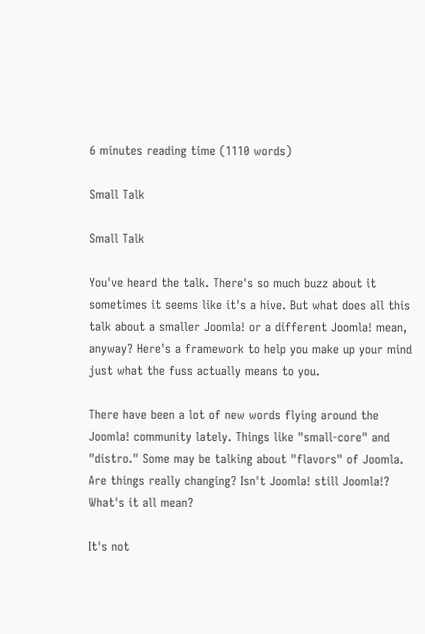6 minutes reading time (1110 words)

Small Talk

Small Talk

You've heard the talk. There's so much buzz about it sometimes it seems like it's a hive. But what does all this talk about a smaller Joomla! or a different Joomla! mean, anyway? Here's a framework to help you make up your mind just what the fuss actually means to you.

There have been a lot of new words flying around the Joomla! community lately. Things like "small-core" and "distro." Some may be talking about "flavors" of Joomla. Are things really changing? Isn't Joomla! still Joomla!? What's it all mean?

It's not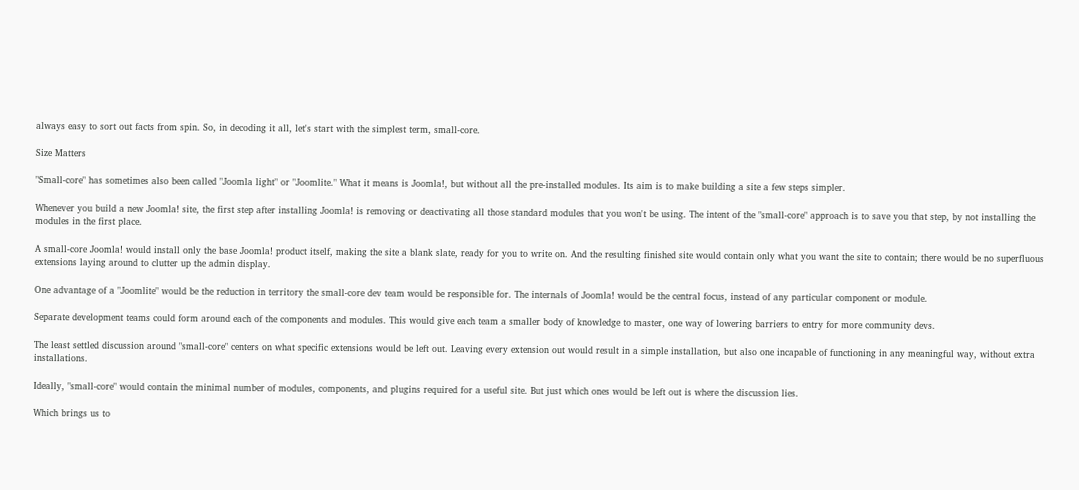always easy to sort out facts from spin. So, in decoding it all, let's start with the simplest term, small-core.

Size Matters

"Small-core" has sometimes also been called "Joomla light" or "Joomlite." What it means is Joomla!, but without all the pre-installed modules. Its aim is to make building a site a few steps simpler.

Whenever you build a new Joomla! site, the first step after installing Joomla! is removing or deactivating all those standard modules that you won't be using. The intent of the "small-core" approach is to save you that step, by not installing the modules in the first place.

A small-core Joomla! would install only the base Joomla! product itself, making the site a blank slate, ready for you to write on. And the resulting finished site would contain only what you want the site to contain; there would be no superfluous extensions laying around to clutter up the admin display.

One advantage of a "Joomlite" would be the reduction in territory the small-core dev team would be responsible for. The internals of Joomla! would be the central focus, instead of any particular component or module.

Separate development teams could form around each of the components and modules. This would give each team a smaller body of knowledge to master, one way of lowering barriers to entry for more community devs.

The least settled discussion around "small-core" centers on what specific extensions would be left out. Leaving every extension out would result in a simple installation, but also one incapable of functioning in any meaningful way, without extra installations.

Ideally, "small-core" would contain the minimal number of modules, components, and plugins required for a useful site. But just which ones would be left out is where the discussion lies.

Which brings us to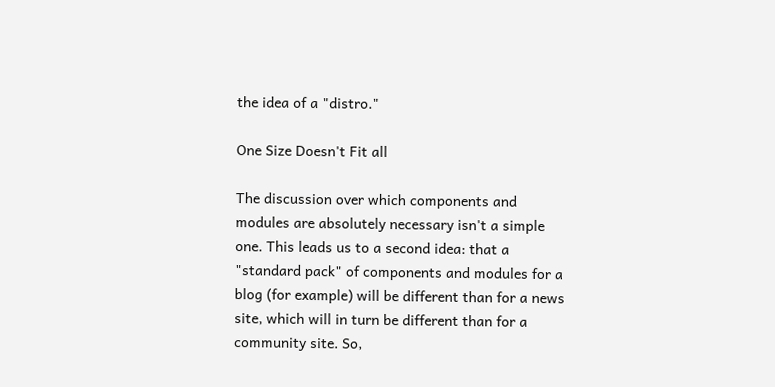the idea of a "distro."

One Size Doesn't Fit all

The discussion over which components and modules are absolutely necessary isn't a simple one. This leads us to a second idea: that a "standard pack" of components and modules for a blog (for example) will be different than for a news site, which will in turn be different than for a community site. So,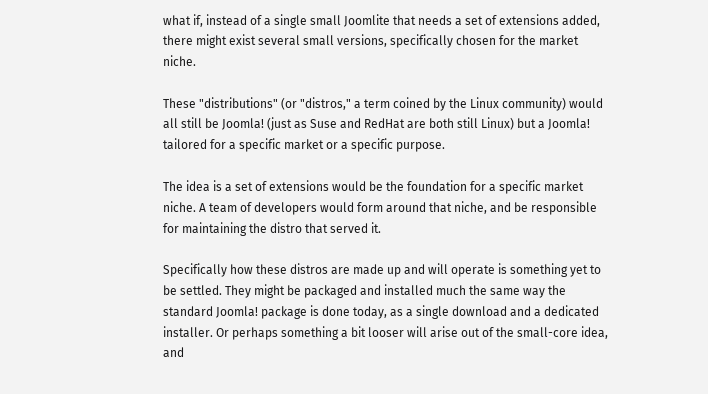what if, instead of a single small Joomlite that needs a set of extensions added, there might exist several small versions, specifically chosen for the market niche.

These "distributions" (or "distros," a term coined by the Linux community) would all still be Joomla! (just as Suse and RedHat are both still Linux) but a Joomla! tailored for a specific market or a specific purpose.

The idea is a set of extensions would be the foundation for a specific market niche. A team of developers would form around that niche, and be responsible for maintaining the distro that served it.

Specifically how these distros are made up and will operate is something yet to be settled. They might be packaged and installed much the same way the standard Joomla! package is done today, as a single download and a dedicated installer. Or perhaps something a bit looser will arise out of the small-core idea, and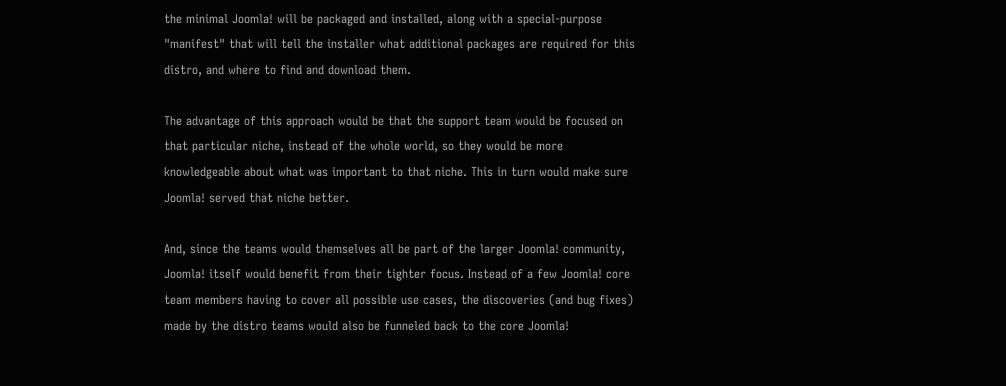the minimal Joomla! will be packaged and installed, along with a special-purpose "manifest" that will tell the installer what additional packages are required for this distro, and where to find and download them.

The advantage of this approach would be that the support team would be focused on that particular niche, instead of the whole world, so they would be more knowledgeable about what was important to that niche. This in turn would make sure Joomla! served that niche better.

And, since the teams would themselves all be part of the larger Joomla! community, Joomla! itself would benefit from their tighter focus. Instead of a few Joomla! core team members having to cover all possible use cases, the discoveries (and bug fixes) made by the distro teams would also be funneled back to the core Joomla!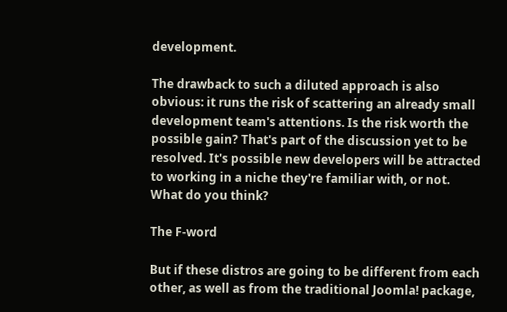development.

The drawback to such a diluted approach is also obvious: it runs the risk of scattering an already small development team's attentions. Is the risk worth the possible gain? That's part of the discussion yet to be resolved. It's possible new developers will be attracted to working in a niche they're familiar with, or not. What do you think?

The F-word

But if these distros are going to be different from each other, as well as from the traditional Joomla! package,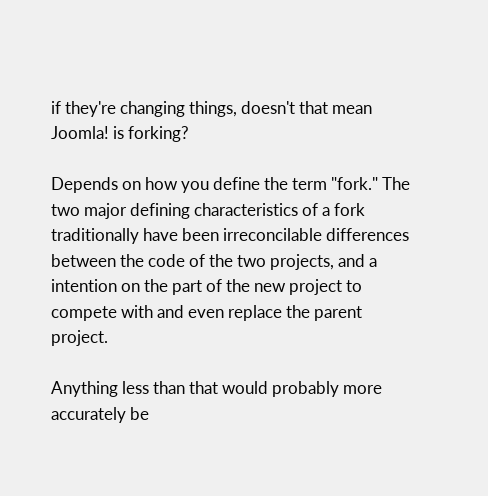if they're changing things, doesn't that mean Joomla! is forking?

Depends on how you define the term "fork." The two major defining characteristics of a fork traditionally have been irreconcilable differences between the code of the two projects, and a intention on the part of the new project to compete with and even replace the parent project.

Anything less than that would probably more accurately be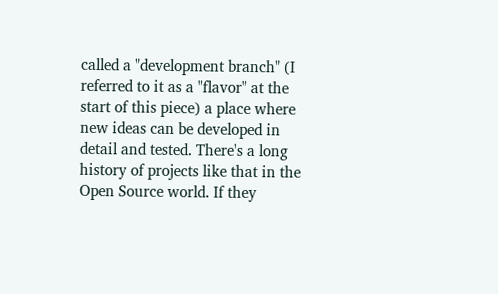called a "development branch" (I referred to it as a "flavor" at the start of this piece) a place where new ideas can be developed in detail and tested. There's a long history of projects like that in the Open Source world. If they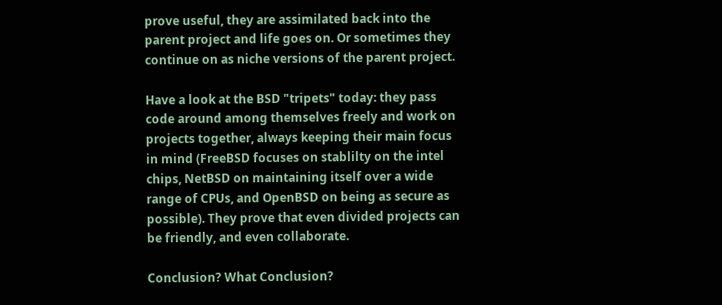prove useful, they are assimilated back into the parent project and life goes on. Or sometimes they continue on as niche versions of the parent project.

Have a look at the BSD "tripets" today: they pass code around among themselves freely and work on projects together, always keeping their main focus in mind (FreeBSD focuses on stablilty on the intel chips, NetBSD on maintaining itself over a wide range of CPUs, and OpenBSD on being as secure as possible). They prove that even divided projects can be friendly, and even collaborate.

Conclusion? What Conclusion?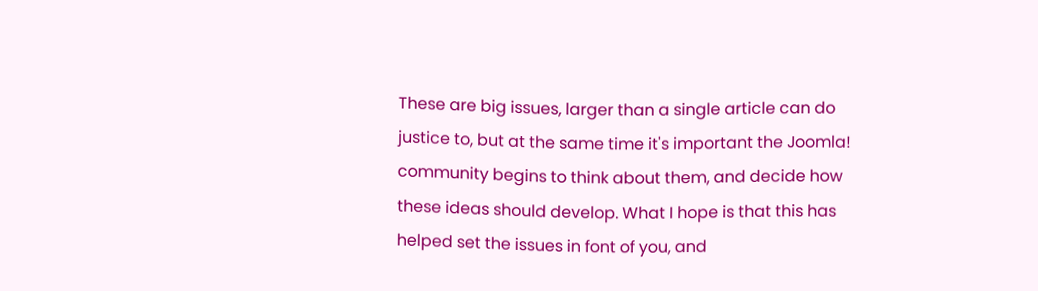These are big issues, larger than a single article can do justice to, but at the same time it's important the Joomla! community begins to think about them, and decide how these ideas should develop. What I hope is that this has helped set the issues in font of you, and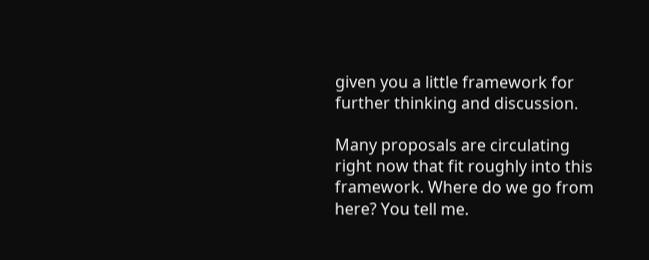given you a little framework for further thinking and discussion.

Many proposals are circulating right now that fit roughly into this framework. Where do we go from here? You tell me.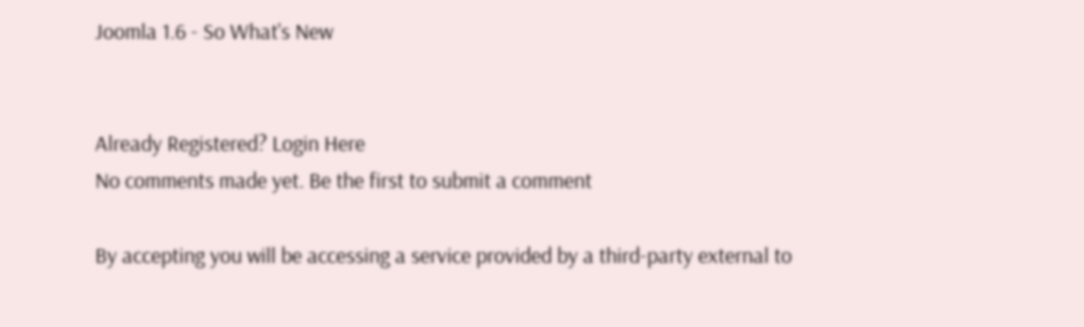Joomla 1.6 - So What's New


Already Registered? Login Here
No comments made yet. Be the first to submit a comment

By accepting you will be accessing a service provided by a third-party external to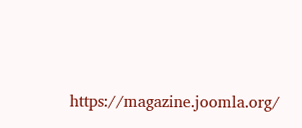https://magazine.joomla.org/